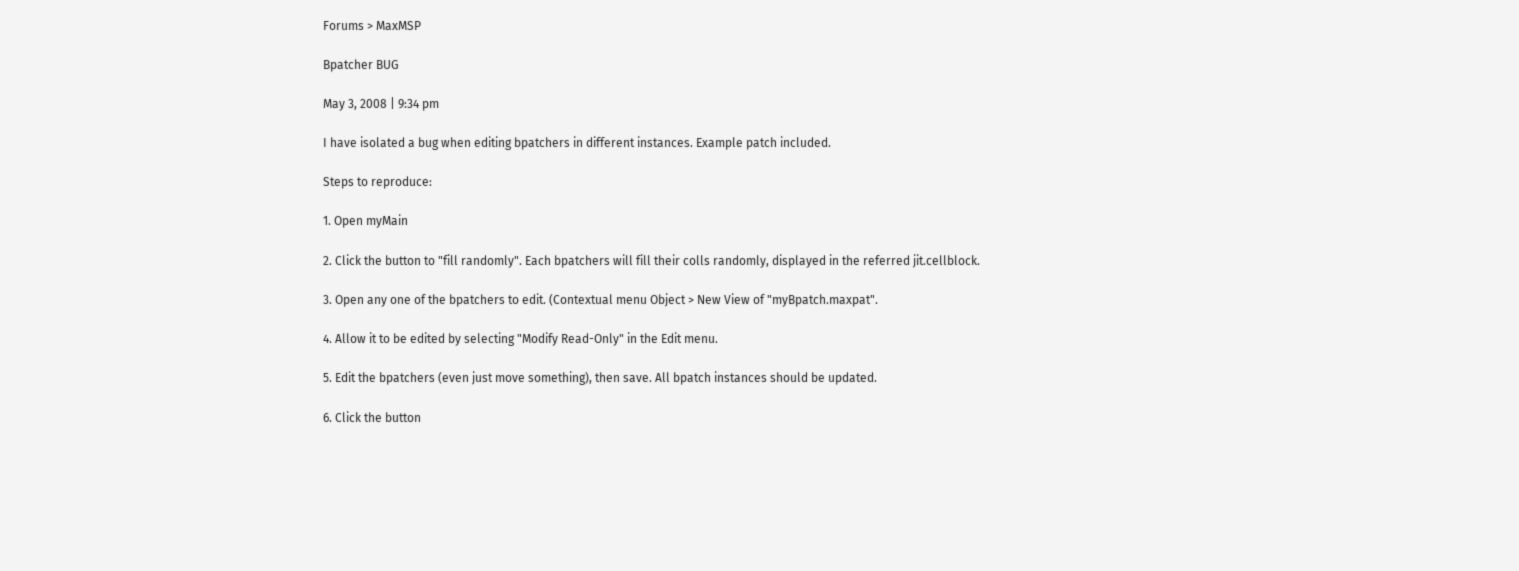Forums > MaxMSP

Bpatcher BUG

May 3, 2008 | 9:34 pm

I have isolated a bug when editing bpatchers in different instances. Example patch included.

Steps to reproduce:

1. Open myMain

2. Click the button to "fill randomly". Each bpatchers will fill their colls randomly, displayed in the referred jit.cellblock.

3. Open any one of the bpatchers to edit. (Contextual menu Object > New View of "myBpatch.maxpat".

4. Allow it to be edited by selecting "Modify Read-Only" in the Edit menu.

5. Edit the bpatchers (even just move something), then save. All bpatch instances should be updated.

6. Click the button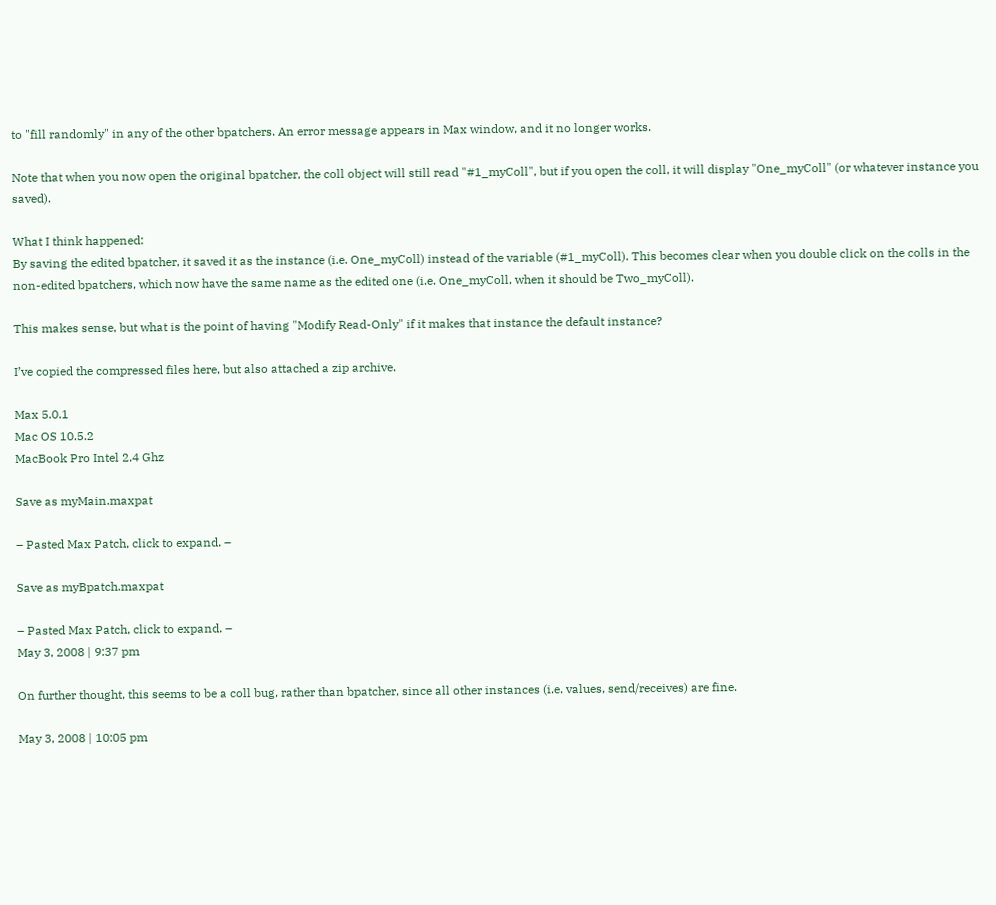to "fill randomly" in any of the other bpatchers. An error message appears in Max window, and it no longer works.

Note that when you now open the original bpatcher, the coll object will still read "#1_myColl", but if you open the coll, it will display "One_myColl" (or whatever instance you saved).

What I think happened:
By saving the edited bpatcher, it saved it as the instance (i.e. One_myColl) instead of the variable (#1_myColl). This becomes clear when you double click on the colls in the non-edited bpatchers, which now have the same name as the edited one (i.e. One_myColl, when it should be Two_myColl).

This makes sense, but what is the point of having "Modify Read-Only" if it makes that instance the default instance?

I’ve copied the compressed files here, but also attached a zip archive.

Max 5.0.1
Mac OS 10.5.2
MacBook Pro Intel 2.4 Ghz

Save as myMain.maxpat

– Pasted Max Patch, click to expand. –

Save as myBpatch.maxpat

– Pasted Max Patch, click to expand. –
May 3, 2008 | 9:37 pm

On further thought, this seems to be a coll bug, rather than bpatcher, since all other instances (i.e. values, send/receives) are fine.

May 3, 2008 | 10:05 pm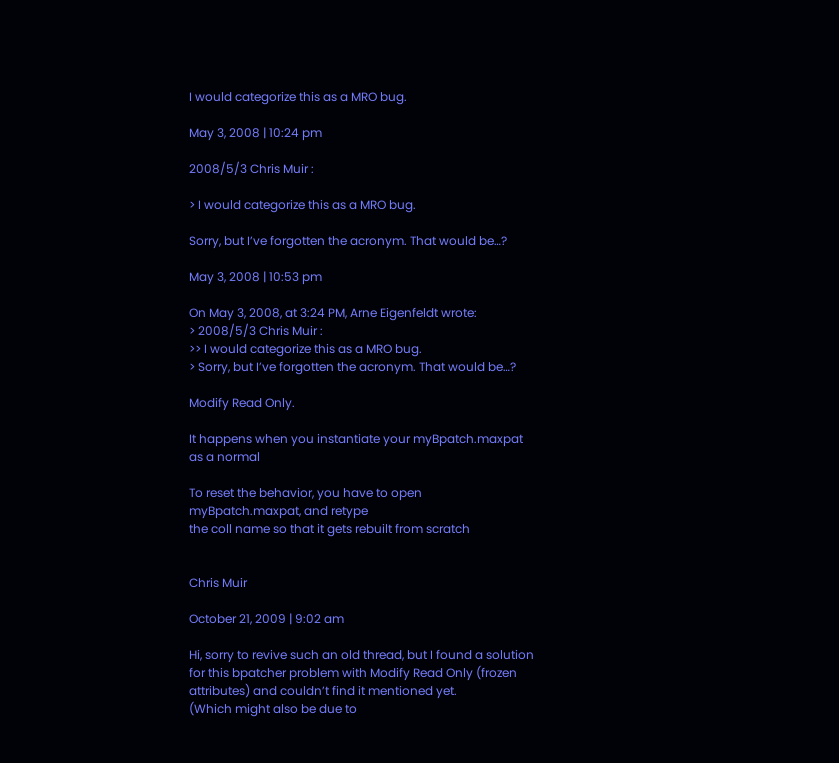I would categorize this as a MRO bug.

May 3, 2008 | 10:24 pm

2008/5/3 Chris Muir :

> I would categorize this as a MRO bug.

Sorry, but I’ve forgotten the acronym. That would be…?

May 3, 2008 | 10:53 pm

On May 3, 2008, at 3:24 PM, Arne Eigenfeldt wrote:
> 2008/5/3 Chris Muir :
>> I would categorize this as a MRO bug.
> Sorry, but I’ve forgotten the acronym. That would be…?

Modify Read Only.

It happens when you instantiate your myBpatch.maxpat as a normal

To reset the behavior, you have to open myBpatch.maxpat, and retype
the coll name so that it gets rebuilt from scratch


Chris Muir

October 21, 2009 | 9:02 am

Hi, sorry to revive such an old thread, but I found a solution for this bpatcher problem with Modify Read Only (frozen attributes) and couldn’t find it mentioned yet.
(Which might also be due to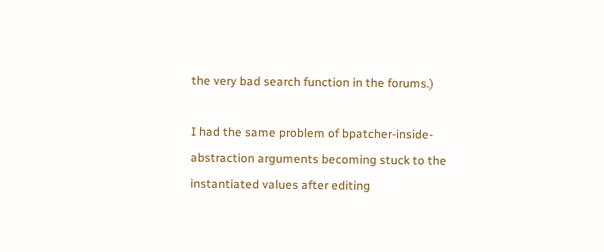the very bad search function in the forums.)

I had the same problem of bpatcher-inside-abstraction arguments becoming stuck to the instantiated values after editing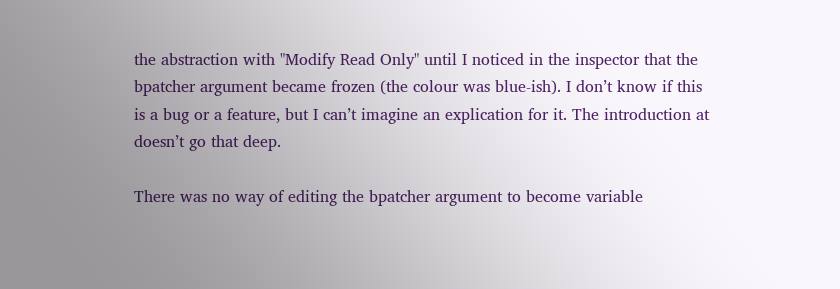the abstraction with "Modify Read Only" until I noticed in the inspector that the bpatcher argument became frozen (the colour was blue-ish). I don’t know if this is a bug or a feature, but I can’t imagine an explication for it. The introduction at doesn’t go that deep.

There was no way of editing the bpatcher argument to become variable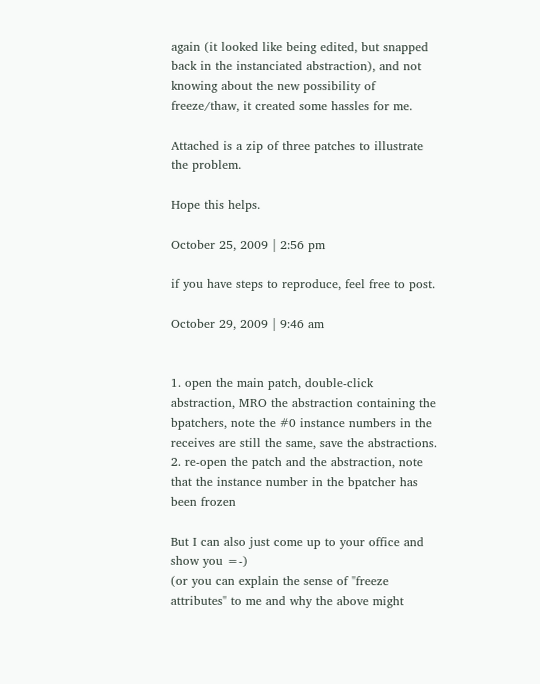again (it looked like being edited, but snapped back in the instanciated abstraction), and not knowing about the new possibility of freeze/thaw, it created some hassles for me.

Attached is a zip of three patches to illustrate the problem.

Hope this helps.

October 25, 2009 | 2:56 pm

if you have steps to reproduce, feel free to post.

October 29, 2009 | 9:46 am


1. open the main patch, double-click abstraction, MRO the abstraction containing the bpatchers, note the #0 instance numbers in the receives are still the same, save the abstractions.
2. re-open the patch and the abstraction, note that the instance number in the bpatcher has been frozen

But I can also just come up to your office and show you =-)
(or you can explain the sense of "freeze attributes" to me and why the above might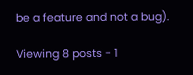be a feature and not a bug).

Viewing 8 posts - 1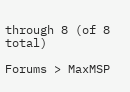through 8 (of 8 total)

Forums > MaxMSP